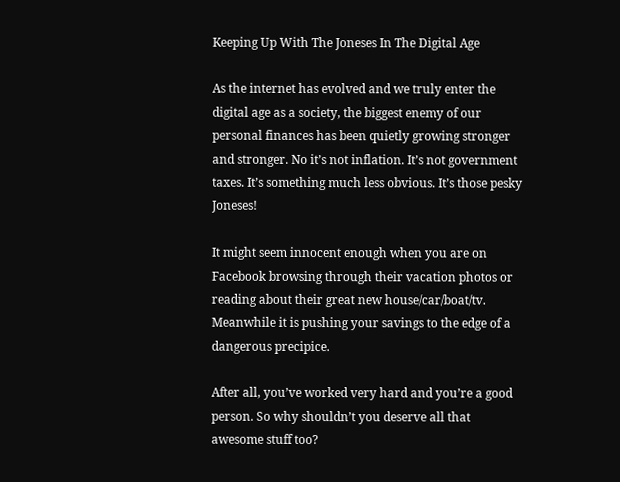Keeping Up With The Joneses In The Digital Age

As the internet has evolved and we truly enter the digital age as a society, the biggest enemy of our personal finances has been quietly growing stronger and stronger. No it’s not inflation. It’s not government taxes. It’s something much less obvious. It’s those pesky Joneses!

It might seem innocent enough when you are on Facebook browsing through their vacation photos or reading about their great new house/car/boat/tv. Meanwhile it is pushing your savings to the edge of a dangerous precipice.

After all, you’ve worked very hard and you’re a good person. So why shouldn’t you deserve all that awesome stuff too?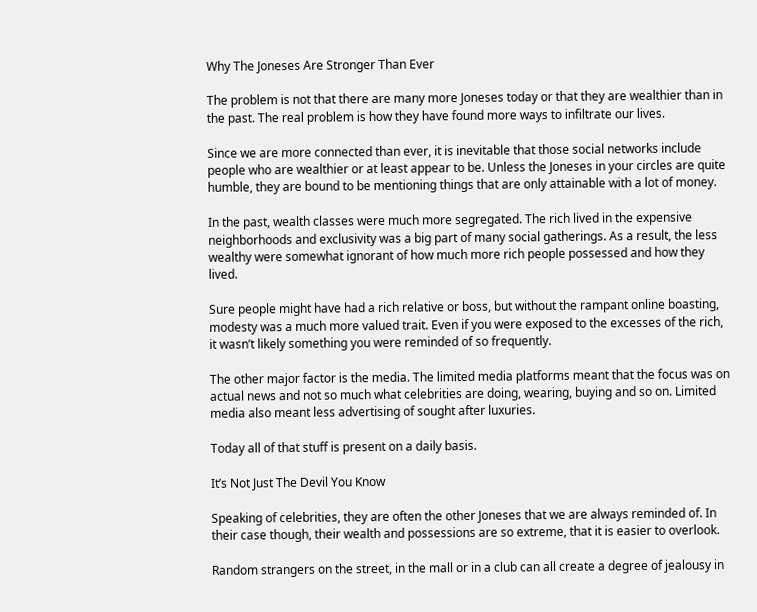Why The Joneses Are Stronger Than Ever

The problem is not that there are many more Joneses today or that they are wealthier than in the past. The real problem is how they have found more ways to infiltrate our lives.

Since we are more connected than ever, it is inevitable that those social networks include people who are wealthier or at least appear to be. Unless the Joneses in your circles are quite humble, they are bound to be mentioning things that are only attainable with a lot of money.

In the past, wealth classes were much more segregated. The rich lived in the expensive neighborhoods and exclusivity was a big part of many social gatherings. As a result, the less wealthy were somewhat ignorant of how much more rich people possessed and how they lived.

Sure people might have had a rich relative or boss, but without the rampant online boasting, modesty was a much more valued trait. Even if you were exposed to the excesses of the rich, it wasn’t likely something you were reminded of so frequently.

The other major factor is the media. The limited media platforms meant that the focus was on actual news and not so much what celebrities are doing, wearing, buying and so on. Limited media also meant less advertising of sought after luxuries.

Today all of that stuff is present on a daily basis.

It’s Not Just The Devil You Know

Speaking of celebrities, they are often the other Joneses that we are always reminded of. In their case though, their wealth and possessions are so extreme, that it is easier to overlook.

Random strangers on the street, in the mall or in a club can all create a degree of jealousy in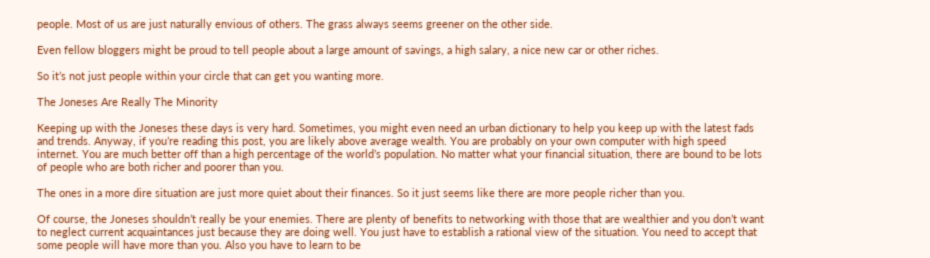people. Most of us are just naturally envious of others. The grass always seems greener on the other side.

Even fellow bloggers might be proud to tell people about a large amount of savings, a high salary, a nice new car or other riches.

So it’s not just people within your circle that can get you wanting more.

The Joneses Are Really The Minority

Keeping up with the Joneses these days is very hard. Sometimes, you might even need an urban dictionary to help you keep up with the latest fads and trends. Anyway, if you’re reading this post, you are likely above average wealth. You are probably on your own computer with high speed internet. You are much better off than a high percentage of the world’s population. No matter what your financial situation, there are bound to be lots of people who are both richer and poorer than you.

The ones in a more dire situation are just more quiet about their finances. So it just seems like there are more people richer than you.

Of course, the Joneses shouldn’t really be your enemies. There are plenty of benefits to networking with those that are wealthier and you don’t want to neglect current acquaintances just because they are doing well. You just have to establish a rational view of the situation. You need to accept that some people will have more than you. Also you have to learn to be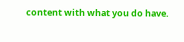content with what you do have.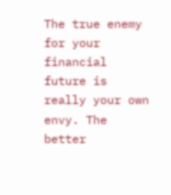The true enemy for your financial future is really your own envy. The better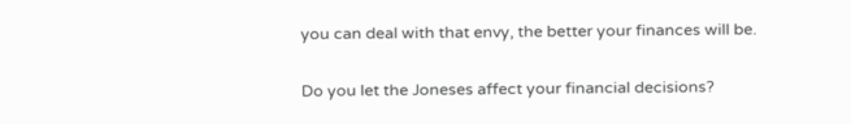you can deal with that envy, the better your finances will be.

Do you let the Joneses affect your financial decisions?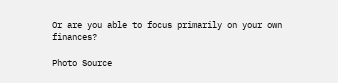Or are you able to focus primarily on your own finances?

Photo Source